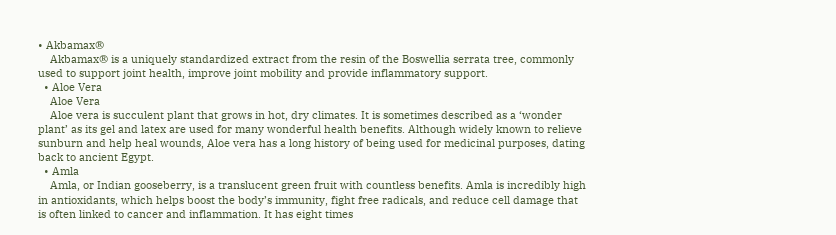• Akbamax®
    Akbamax® is a uniquely standardized extract from the resin of the Boswellia serrata tree, commonly used to support joint health, improve joint mobility and provide inflammatory support.
  • Aloe Vera
    Aloe Vera
    Aloe vera is succulent plant that grows in hot, dry climates. It is sometimes described as a ‘wonder plant’ as its gel and latex are used for many wonderful health benefits. Although widely known to relieve sunburn and help heal wounds, Aloe vera has a long history of being used for medicinal purposes, dating back to ancient Egypt.
  • Amla
    Amla, or Indian gooseberry, is a translucent green fruit with countless benefits. Amla is incredibly high in antioxidants, which helps boost the body’s immunity, fight free radicals, and reduce cell damage that is often linked to cancer and inflammation. It has eight times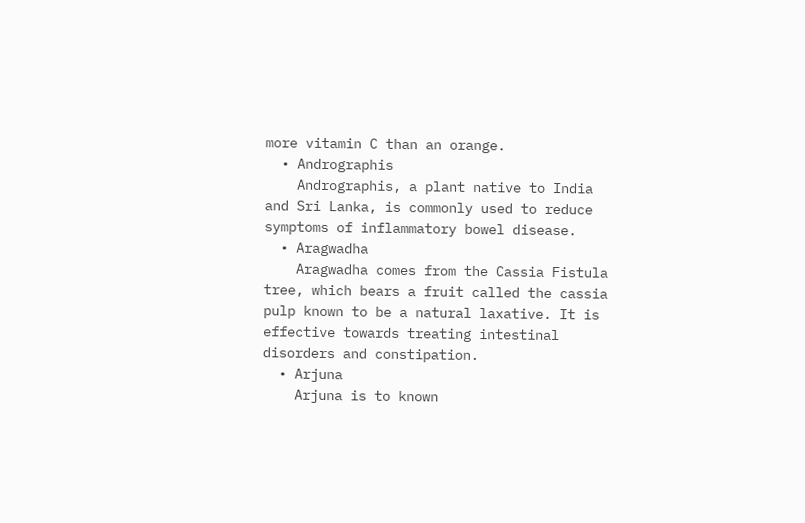more vitamin C than an orange.
  • Andrographis
    Andrographis, a plant native to India and Sri Lanka, is commonly used to reduce symptoms of inflammatory bowel disease.
  • Aragwadha
    Aragwadha comes from the Cassia Fistula tree, which bears a fruit called the cassia pulp known to be a natural laxative. It is effective towards treating intestinal disorders and constipation.
  • Arjuna
    Arjuna is to known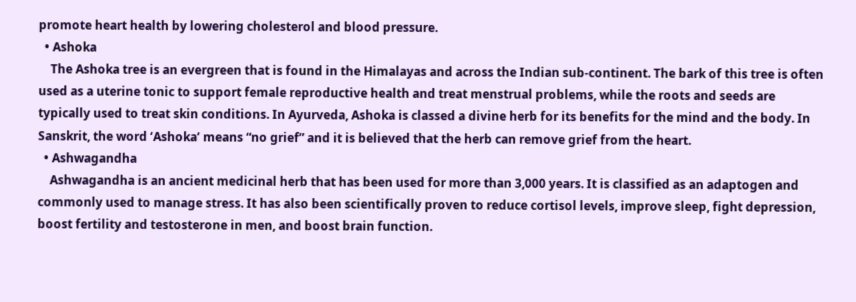promote heart health by lowering cholesterol and blood pressure.
  • Ashoka
    The Ashoka tree is an evergreen that is found in the Himalayas and across the Indian sub-continent. The bark of this tree is often used as a uterine tonic to support female reproductive health and treat menstrual problems, while the roots and seeds are typically used to treat skin conditions. In Ayurveda, Ashoka is classed a divine herb for its benefits for the mind and the body. In Sanskrit, the word ‘Ashoka’ means “no grief” and it is believed that the herb can remove grief from the heart.
  • Ashwagandha
    Ashwagandha is an ancient medicinal herb that has been used for more than 3,000 years. It is classified as an adaptogen and commonly used to manage stress. It has also been scientifically proven to reduce cortisol levels, improve sleep, fight depression, boost fertility and testosterone in men, and boost brain function.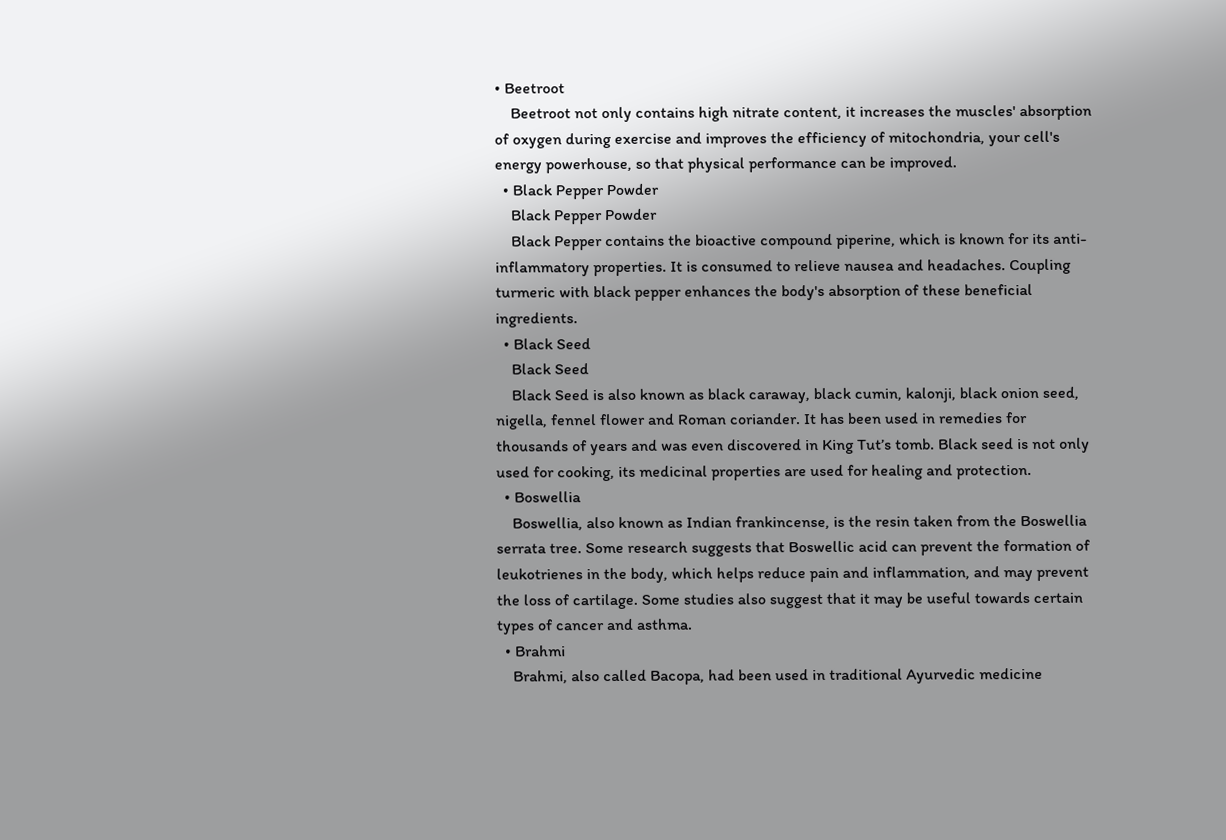• Beetroot
    Beetroot not only contains high nitrate content, it increases the muscles' absorption of oxygen during exercise and improves the efficiency of mitochondria, your cell's energy powerhouse, so that physical performance can be improved.
  • Black Pepper Powder
    Black Pepper Powder
    Black Pepper contains the bioactive compound piperine, which is known for its anti-inflammatory properties. It is consumed to relieve nausea and headaches. Coupling turmeric with black pepper enhances the body's absorption of these beneficial ingredients.
  • Black Seed
    Black Seed
    Black Seed is also known as black caraway, black cumin, kalonji, black onion seed, nigella, fennel flower and Roman coriander. It has been used in remedies for thousands of years and was even discovered in King Tut’s tomb. Black seed is not only used for cooking, its medicinal properties are used for healing and protection.
  • Boswellia
    Boswellia, also known as Indian frankincense, is the resin taken from the Boswellia serrata tree. Some research suggests that Boswellic acid can prevent the formation of leukotrienes in the body, which helps reduce pain and inflammation, and may prevent the loss of cartilage. Some studies also suggest that it may be useful towards certain types of cancer and asthma.
  • Brahmi
    Brahmi, also called Bacopa, had been used in traditional Ayurvedic medicine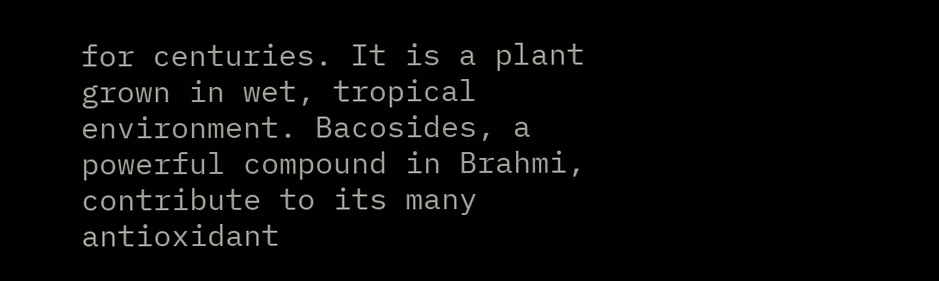for centuries. It is a plant grown in wet, tropical environment. Bacosides, a powerful compound in Brahmi, contribute to its many antioxidant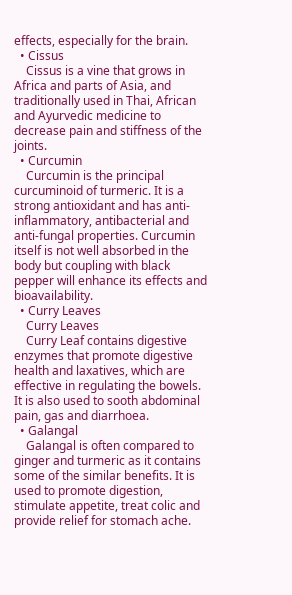effects, especially for the brain.
  • Cissus
    Cissus is a vine that grows in Africa and parts of Asia, and traditionally used in Thai, African and Ayurvedic medicine to decrease pain and stiffness of the joints.
  • Curcumin
    Curcumin is the principal curcuminoid of turmeric. It is a strong antioxidant and has anti-inflammatory, antibacterial and anti-fungal properties. Curcumin itself is not well absorbed in the body but coupling with black pepper will enhance its effects and bioavailability.
  • Curry Leaves
    Curry Leaves
    Curry Leaf contains digestive enzymes that promote digestive health and laxatives, which are effective in regulating the bowels. It is also used to sooth abdominal pain, gas and diarrhoea.
  • Galangal
    Galangal is often compared to ginger and turmeric as it contains some of the similar benefits. It is used to promote digestion, stimulate appetite, treat colic and provide relief for stomach ache.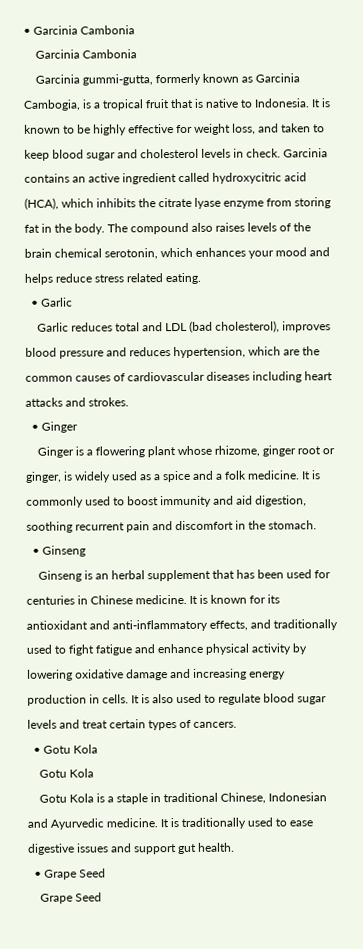• Garcinia Cambonia
    Garcinia Cambonia
    Garcinia gummi-gutta, formerly known as Garcinia Cambogia, is a tropical fruit that is native to Indonesia. It is known to be highly effective for weight loss, and taken to keep blood sugar and cholesterol levels in check. Garcinia contains an active ingredient called hydroxycitric acid (HCA), which inhibits the citrate lyase enzyme from storing fat in the body. The compound also raises levels of the brain chemical serotonin, which enhances your mood and helps reduce stress related eating.
  • Garlic
    Garlic reduces total and LDL (bad cholesterol), improves blood pressure and reduces hypertension, which are the common causes of cardiovascular diseases including heart attacks and strokes.
  • Ginger
    Ginger is a flowering plant whose rhizome, ginger root or ginger, is widely used as a spice and a folk medicine. It is commonly used to boost immunity and aid digestion, soothing recurrent pain and discomfort in the stomach.
  • Ginseng
    Ginseng is an herbal supplement that has been used for centuries in Chinese medicine. It is known for its antioxidant and anti-inflammatory effects, and traditionally used to fight fatigue and enhance physical activity by lowering oxidative damage and increasing energy production in cells. It is also used to regulate blood sugar levels and treat certain types of cancers.
  • Gotu Kola
    Gotu Kola
    Gotu Kola is a staple in traditional Chinese, Indonesian and Ayurvedic medicine. It is traditionally used to ease digestive issues and support gut health.
  • Grape Seed
    Grape Seed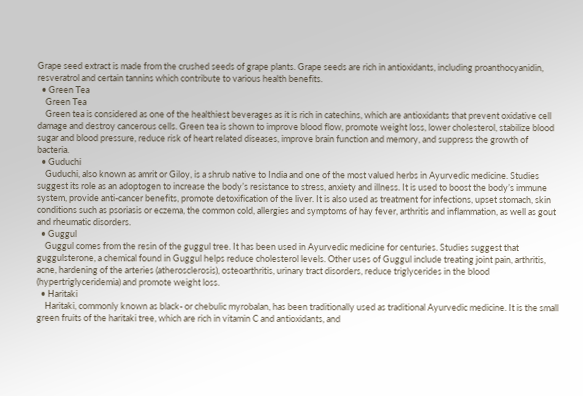Grape seed extract is made from the crushed seeds of grape plants. Grape seeds are rich in antioxidants, including proanthocyanidin, resveratrol and certain tannins which contribute to various health benefits.
  • Green Tea
    Green Tea
    Green tea is considered as one of the healthiest beverages as it is rich in catechins, which are antioxidants that prevent oxidative cell damage and destroy cancerous cells. Green tea is shown to improve blood flow, promote weight loss, lower cholesterol, stabilize blood sugar and blood pressure, reduce risk of heart related diseases, improve brain function and memory, and suppress the growth of bacteria.
  • Guduchi
    Guduchi, also known as amrit or Giloy, is a shrub native to India and one of the most valued herbs in Ayurvedic medicine. Studies suggest its role as an adoptogen to increase the body’s resistance to stress, anxiety and illness. It is used to boost the body’s immune system, provide anti-cancer benefits, promote detoxification of the liver. It is also used as treatment for infections, upset stomach, skin conditions such as psoriasis or eczema, the common cold, allergies and symptoms of hay fever, arthritis and inflammation, as well as gout and rheumatic disorders.
  • Guggul
    Guggul comes from the resin of the guggul tree. It has been used in Ayurvedic medicine for centuries. Studies suggest that guggulsterone, a chemical found in Guggul helps reduce cholesterol levels. Other uses of Guggul include treating joint pain, arthritis, acne, hardening of the arteries (atherosclerosis), osteoarthritis, urinary tract disorders, reduce triglycerides in the blood (hypertriglyceridemia) and promote weight loss.
  • Haritaki
    Haritaki, commonly known as black- or chebulic myrobalan, has been traditionally used as traditional Ayurvedic medicine. It is the small green fruits of the haritaki tree, which are rich in vitamin C and antioxidants, and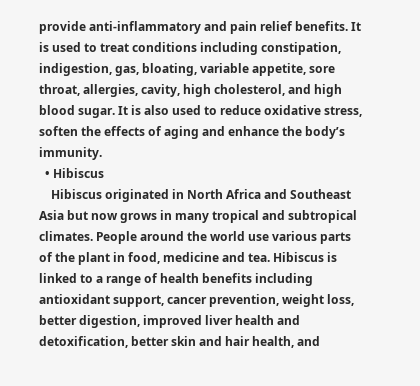provide anti-inflammatory and pain relief benefits. It is used to treat conditions including constipation, indigestion, gas, bloating, variable appetite, sore throat, allergies, cavity, high cholesterol, and high blood sugar. It is also used to reduce oxidative stress, soften the effects of aging and enhance the body’s immunity.
  • Hibiscus
    Hibiscus originated in North Africa and Southeast Asia but now grows in many tropical and subtropical climates. People around the world use various parts of the plant in food, medicine and tea. Hibiscus is linked to a range of health benefits including antioxidant support, cancer prevention, weight loss, better digestion, improved liver health and detoxification, better skin and hair health, and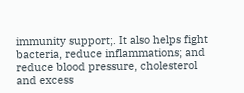immunity support;. It also helps fight bacteria, reduce inflammations; and reduce blood pressure, cholesterol and excess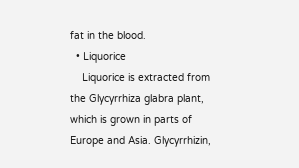fat in the blood.
  • Liquorice
    Liquorice is extracted from the Glycyrrhiza glabra plant, which is grown in parts of Europe and Asia. Glycyrrhizin,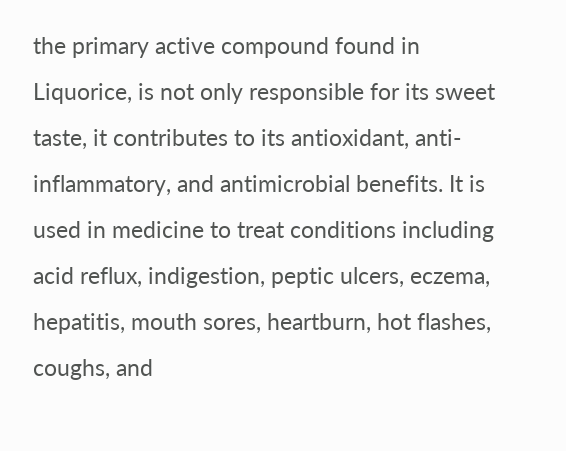the primary active compound found in Liquorice, is not only responsible for its sweet taste, it contributes to its antioxidant, anti-inflammatory, and antimicrobial benefits. It is used in medicine to treat conditions including acid reflux, indigestion, peptic ulcers, eczema, hepatitis, mouth sores, heartburn, hot flashes, coughs, and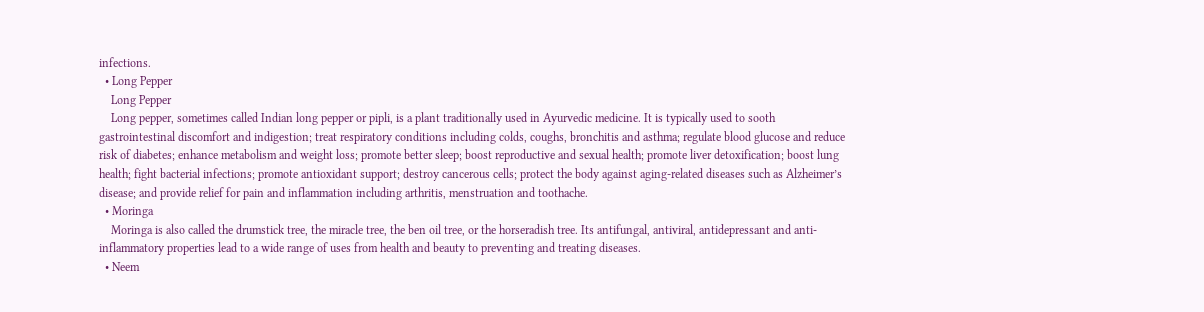infections.
  • Long Pepper
    Long Pepper
    Long pepper, sometimes called Indian long pepper or pipli, is a plant traditionally used in Ayurvedic medicine. It is typically used to sooth gastrointestinal discomfort and indigestion; treat respiratory conditions including colds, coughs, bronchitis and asthma; regulate blood glucose and reduce risk of diabetes; enhance metabolism and weight loss; promote better sleep; boost reproductive and sexual health; promote liver detoxification; boost lung health; fight bacterial infections; promote antioxidant support; destroy cancerous cells; protect the body against aging-related diseases such as Alzheimer’s disease; and provide relief for pain and inflammation including arthritis, menstruation and toothache.
  • Moringa
    Moringa is also called the drumstick tree, the miracle tree, the ben oil tree, or the horseradish tree. Its antifungal, antiviral, antidepressant and anti-inflammatory properties lead to a wide range of uses from health and beauty to preventing and treating diseases.
  • Neem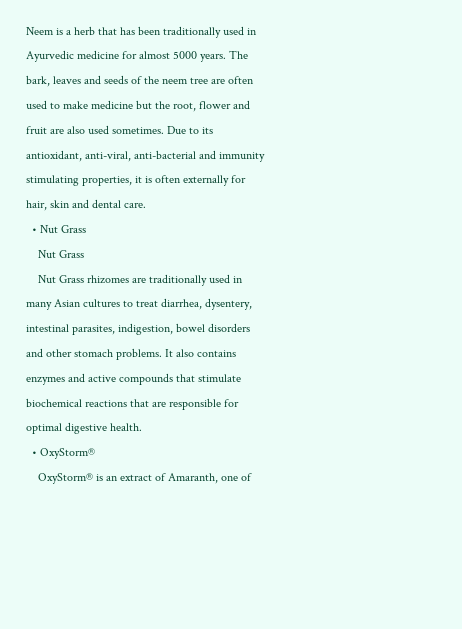Neem is a herb that has been traditionally used in Ayurvedic medicine for almost 5000 years. The bark, leaves and seeds of the neem tree are often used to make medicine but the root, flower and fruit are also used sometimes. Due to its antioxidant, anti-viral, anti-bacterial and immunity stimulating properties, it is often externally for hair, skin and dental care.
  • Nut Grass
    Nut Grass
    Nut Grass rhizomes are traditionally used in many Asian cultures to treat diarrhea, dysentery, intestinal parasites, indigestion, bowel disorders and other stomach problems. It also contains enzymes and active compounds that stimulate biochemical reactions that are responsible for optimal digestive health.
  • OxyStorm®
    OxyStorm® is an extract of Amaranth, one of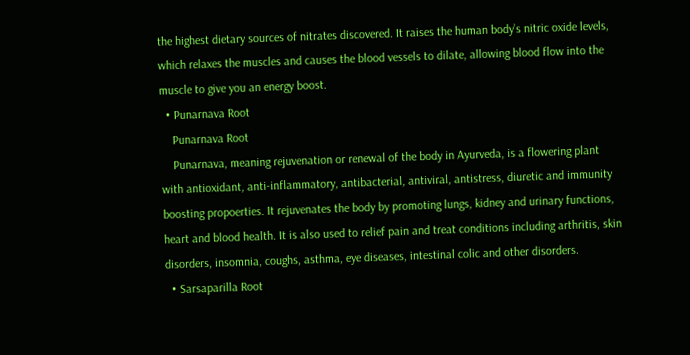the highest dietary sources of nitrates discovered. It raises the human body’s nitric oxide levels, which relaxes the muscles and causes the blood vessels to dilate, allowing blood flow into the muscle to give you an energy boost.
  • Punarnava Root
    Punarnava Root
    Punarnava, meaning rejuvenation or renewal of the body in Ayurveda, is a flowering plant with antioxidant, anti-inflammatory, antibacterial, antiviral, antistress, diuretic and immunity boosting propoerties. It rejuvenates the body by promoting lungs, kidney and urinary functions, heart and blood health. It is also used to relief pain and treat conditions including arthritis, skin disorders, insomnia, coughs, asthma, eye diseases, intestinal colic and other disorders.
  • Sarsaparilla Root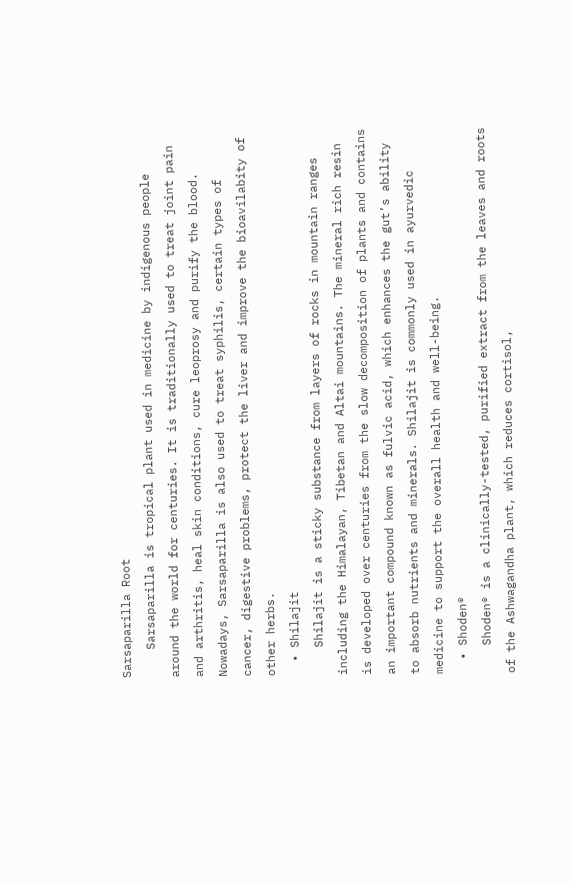Sarsaparilla Root
    Sarsaparilla is tropical plant used in medicine by indigenous people around the world for centuries. It is traditionally used to treat joint pain and arthritis, heal skin conditions, cure leoprosy and purify the blood. Nowadays, Sarsaparilla is also used to treat syphilis, certain types of cancer, digestive problems, protect the liver and improve the bioavilabity of other herbs.
  • Shilajit
    Shilajit is a sticky substance from layers of rocks in mountain ranges including the Himalayan, Tibetan and Altai mountains. The mineral rich resin is developed over centuries from the slow decomposition of plants and contains an important compound known as fulvic acid, which enhances the gut’s ability to absorb nutrients and minerals. Shilajit is commonly used in ayurvedic medicine to support the overall health and well-being.
  • Shoden®
    Shoden® is a clinically-tested, purified extract from the leaves and roots of the Ashwagandha plant, which reduces cortisol,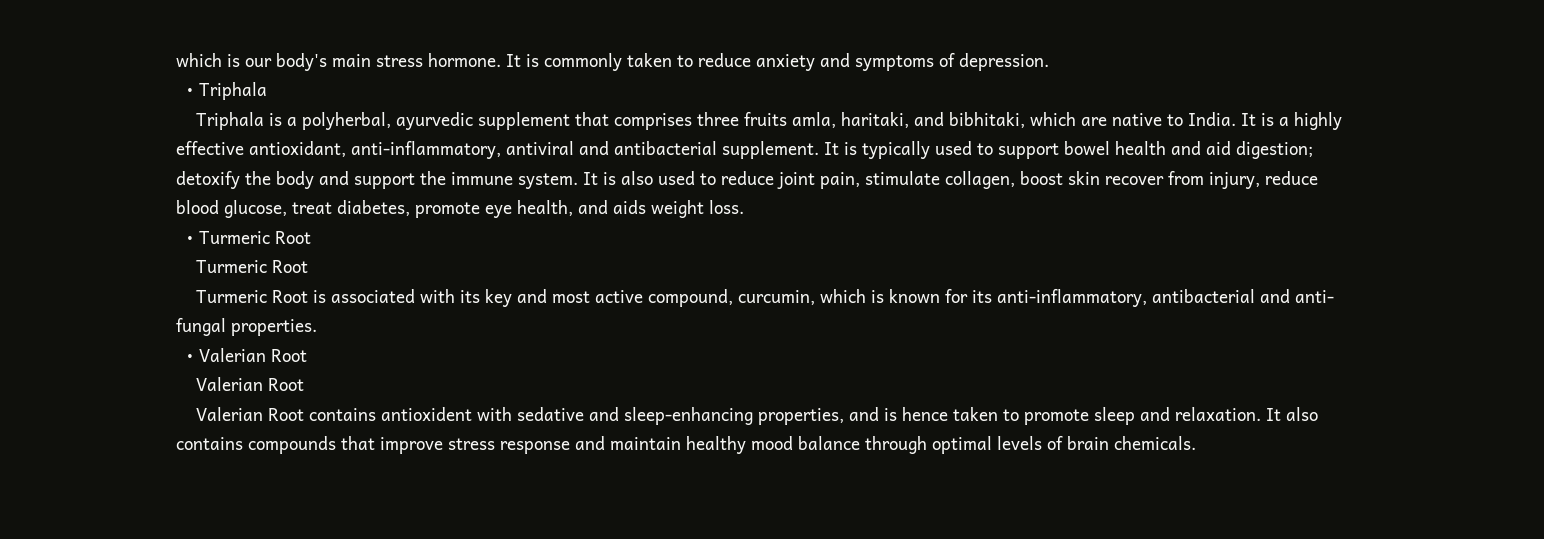which is our body's main stress hormone. It is commonly taken to reduce anxiety and symptoms of depression.
  • Triphala
    Triphala is a polyherbal, ayurvedic supplement that comprises three fruits amla, haritaki, and bibhitaki, which are native to India. It is a highly effective antioxidant, anti-inflammatory, antiviral and antibacterial supplement. It is typically used to support bowel health and aid digestion; detoxify the body and support the immune system. It is also used to reduce joint pain, stimulate collagen, boost skin recover from injury, reduce blood glucose, treat diabetes, promote eye health, and aids weight loss.
  • Turmeric Root
    Turmeric Root
    Turmeric Root is associated with its key and most active compound, curcumin, which is known for its anti-inflammatory, antibacterial and anti-fungal properties.
  • Valerian Root
    Valerian Root
    Valerian Root contains antioxident with sedative and sleep-enhancing properties, and is hence taken to promote sleep and relaxation. It also contains compounds that improve stress response and maintain healthy mood balance through optimal levels of brain chemicals.